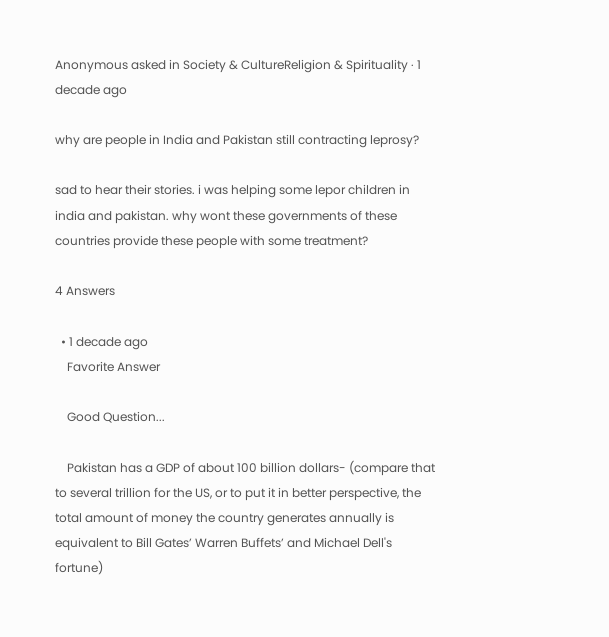Anonymous asked in Society & CultureReligion & Spirituality · 1 decade ago

why are people in India and Pakistan still contracting leprosy?

sad to hear their stories. i was helping some lepor children in india and pakistan. why wont these governments of these countries provide these people with some treatment?

4 Answers

  • 1 decade ago
    Favorite Answer

    Good Question...

    Pakistan has a GDP of about 100 billion dollars- (compare that to several trillion for the US, or to put it in better perspective, the total amount of money the country generates annually is equivalent to Bill Gates’ Warren Buffets’ and Michael Dell's fortune)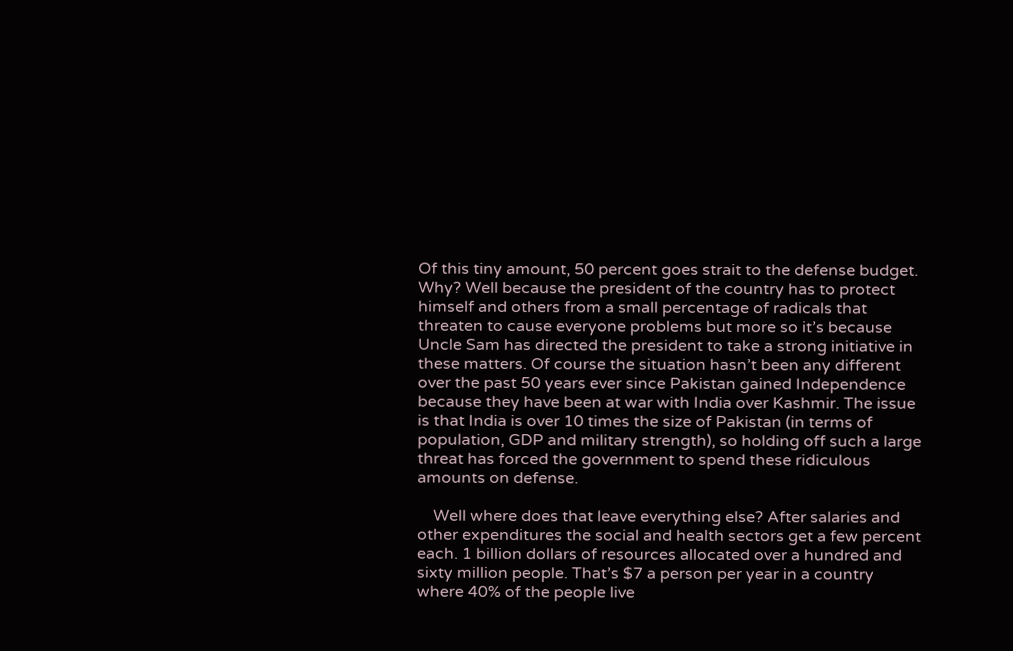Of this tiny amount, 50 percent goes strait to the defense budget. Why? Well because the president of the country has to protect himself and others from a small percentage of radicals that threaten to cause everyone problems but more so it’s because Uncle Sam has directed the president to take a strong initiative in these matters. Of course the situation hasn’t been any different over the past 50 years ever since Pakistan gained Independence because they have been at war with India over Kashmir. The issue is that India is over 10 times the size of Pakistan (in terms of population, GDP and military strength), so holding off such a large threat has forced the government to spend these ridiculous amounts on defense.

    Well where does that leave everything else? After salaries and other expenditures the social and health sectors get a few percent each. 1 billion dollars of resources allocated over a hundred and sixty million people. That’s $7 a person per year in a country where 40% of the people live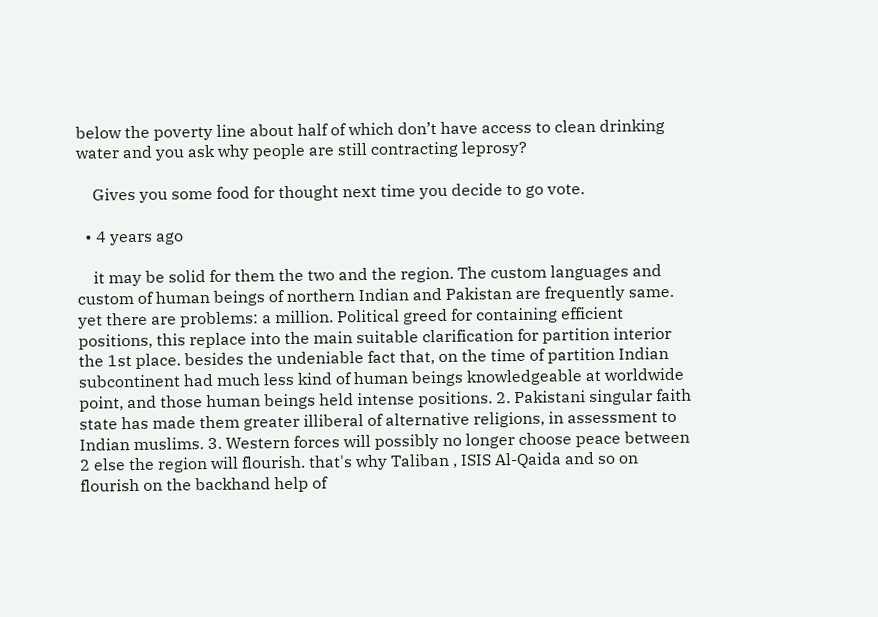below the poverty line about half of which don’t have access to clean drinking water and you ask why people are still contracting leprosy?

    Gives you some food for thought next time you decide to go vote.

  • 4 years ago

    it may be solid for them the two and the region. The custom languages and custom of human beings of northern Indian and Pakistan are frequently same. yet there are problems: a million. Political greed for containing efficient positions, this replace into the main suitable clarification for partition interior the 1st place. besides the undeniable fact that, on the time of partition Indian subcontinent had much less kind of human beings knowledgeable at worldwide point, and those human beings held intense positions. 2. Pakistani singular faith state has made them greater illiberal of alternative religions, in assessment to Indian muslims. 3. Western forces will possibly no longer choose peace between 2 else the region will flourish. that's why Taliban , ISIS Al-Qaida and so on flourish on the backhand help of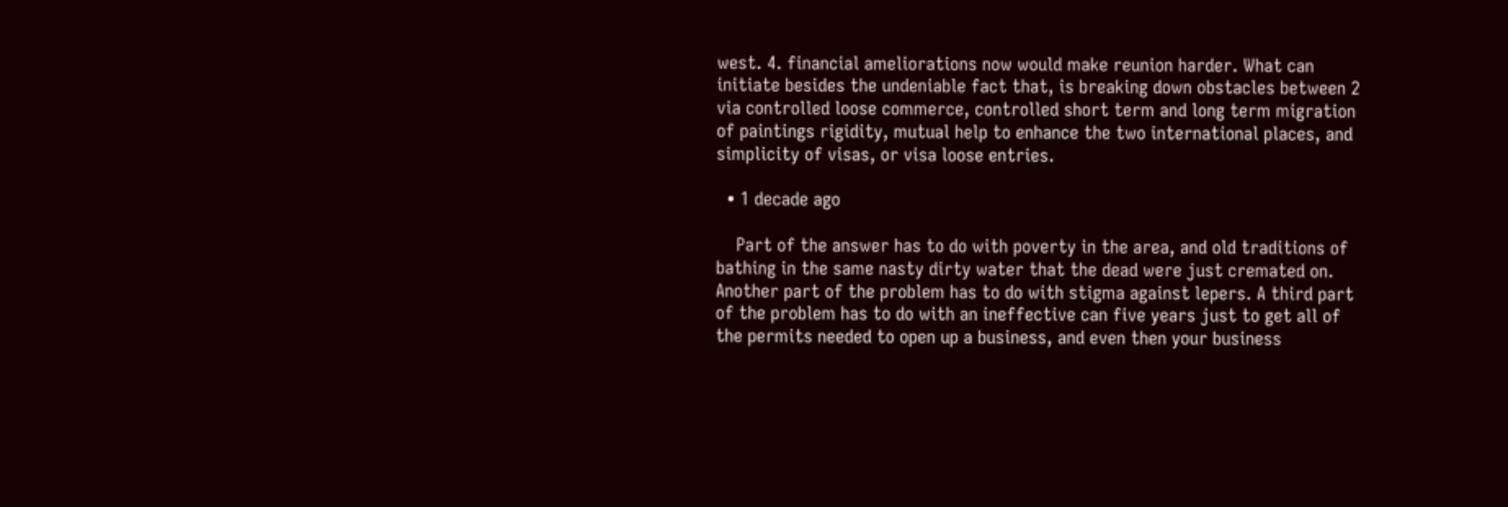west. 4. financial ameliorations now would make reunion harder. What can initiate besides the undeniable fact that, is breaking down obstacles between 2 via controlled loose commerce, controlled short term and long term migration of paintings rigidity, mutual help to enhance the two international places, and simplicity of visas, or visa loose entries.

  • 1 decade ago

    Part of the answer has to do with poverty in the area, and old traditions of bathing in the same nasty dirty water that the dead were just cremated on. Another part of the problem has to do with stigma against lepers. A third part of the problem has to do with an ineffective can five years just to get all of the permits needed to open up a business, and even then your business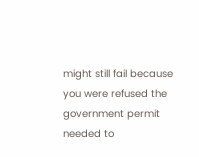might still fail because you were refused the government permit needed to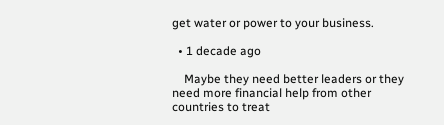get water or power to your business.

  • 1 decade ago

    Maybe they need better leaders or they need more financial help from other countries to treat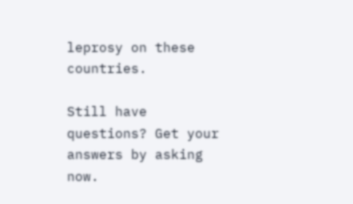leprosy on these countries.

Still have questions? Get your answers by asking now.